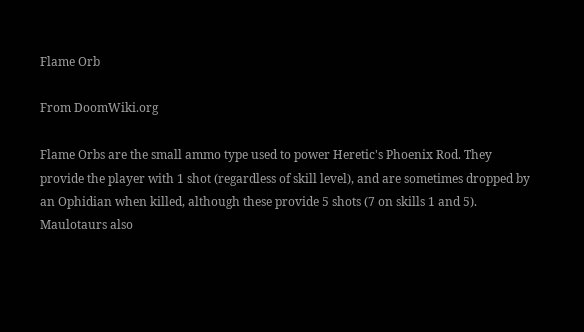Flame Orb

From DoomWiki.org

Flame Orbs are the small ammo type used to power Heretic's Phoenix Rod. They provide the player with 1 shot (regardless of skill level), and are sometimes dropped by an Ophidian when killed, although these provide 5 shots (7 on skills 1 and 5). Maulotaurs also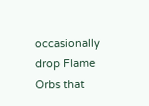occasionally drop Flame Orbs that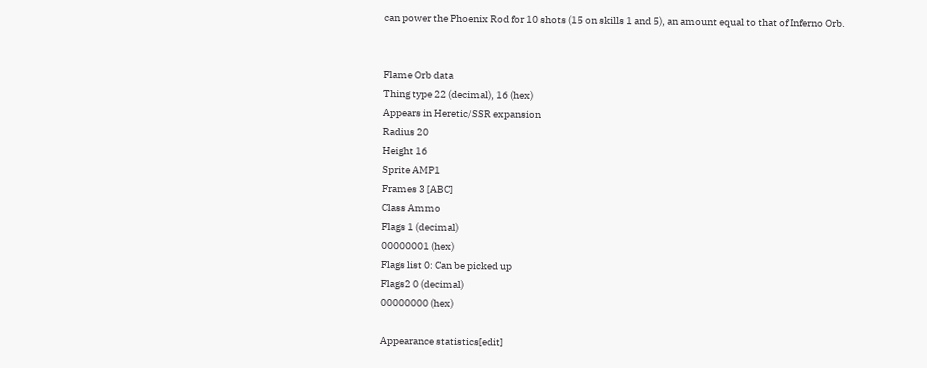can power the Phoenix Rod for 10 shots (15 on skills 1 and 5), an amount equal to that of Inferno Orb.


Flame Orb data
Thing type 22 (decimal), 16 (hex)
Appears in Heretic/SSR expansion
Radius 20
Height 16
Sprite AMP1
Frames 3 [ABC]
Class Ammo
Flags 1 (decimal)
00000001 (hex)
Flags list 0: Can be picked up
Flags2 0 (decimal)
00000000 (hex)

Appearance statistics[edit]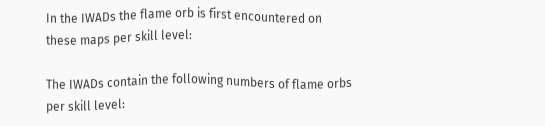In the IWADs the flame orb is first encountered on these maps per skill level:

The IWADs contain the following numbers of flame orbs per skill level: